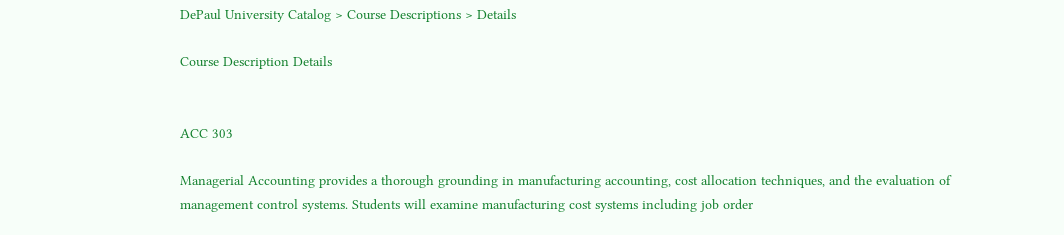DePaul University Catalog > Course Descriptions > Details

Course Description Details


ACC 303

Managerial Accounting provides a thorough grounding in manufacturing accounting, cost allocation techniques, and the evaluation of management control systems. Students will examine manufacturing cost systems including job order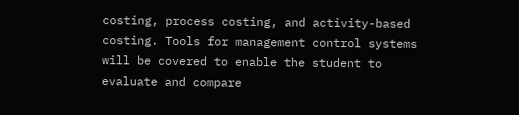costing, process costing, and activity-based costing. Tools for management control systems will be covered to enable the student to evaluate and compare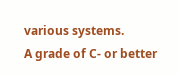various systems.
A grade of C- or better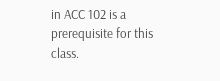in ACC 102 is a prerequisite for this class.